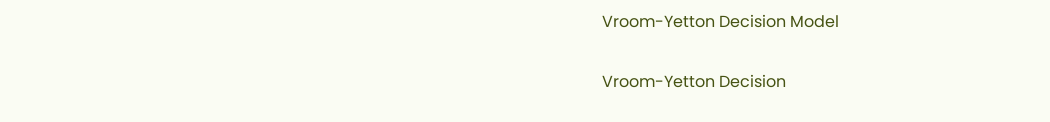Vroom-Yetton Decision Model

Vroom-Yetton Decision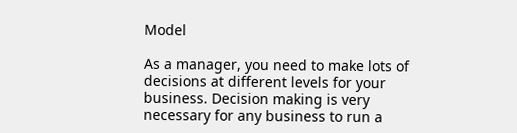Model

As a manager, you need to make lots of decisions at different levels for your business. Decision making is very necessary for any business to run a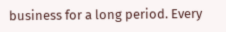business for a long period. Every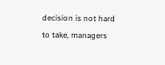decision is not hard to take, managers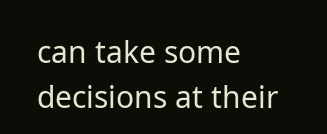can take some decisions at their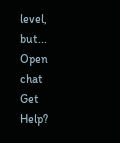level, but...
Open chat
Get Help?